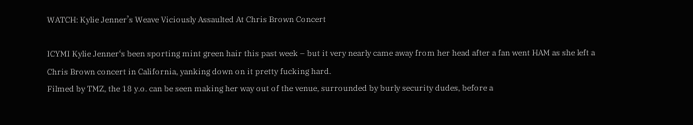WATCH: Kylie Jenner’s Weave Viciously Assaulted At Chris Brown Concert

ICYMI Kylie Jenner‘s been sporting mint green hair this past week – but it very nearly came away from her head after a fan went HAM as she left a Chris Brown concert in California, yanking down on it pretty fucking hard.
Filmed by TMZ, the 18 y.o. can be seen making her way out of the venue, surrounded by burly security dudes, before a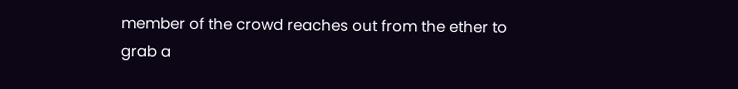member of the crowd reaches out from the ether to grab a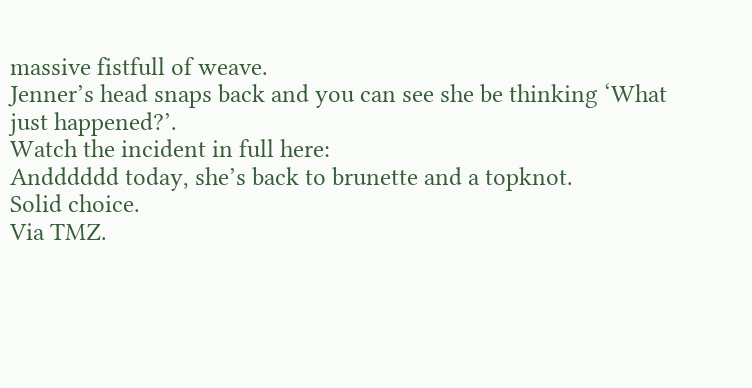massive fistfull of weave.
Jenner’s head snaps back and you can see she be thinking ‘What just happened?’.
Watch the incident in full here:
Andddddd today, she’s back to brunette and a topknot.
Solid choice.
Via TMZ.